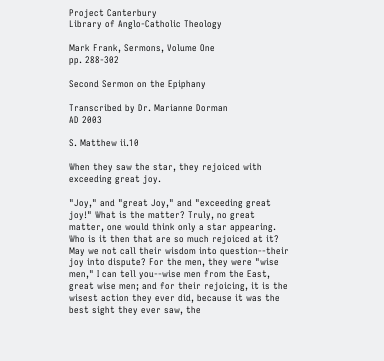Project Canterbury
Library of Anglo-Catholic Theology

Mark Frank, Sermons, Volume One
pp. 288-302

Second Sermon on the Epiphany

Transcribed by Dr. Marianne Dorman
AD 2003

S. Matthew ii.10

When they saw the star, they rejoiced with exceeding great joy.

"Joy," and "great Joy," and "exceeding great joy!" What is the matter? Truly, no great matter, one would think only a star appearing. Who is it then that are so much rejoiced at it? May we not call their wisdom into question--their joy into dispute? For the men, they were "wise men," I can tell you--wise men from the East, great wise men; and for their rejoicing, it is the wisest action they ever did, because it was the best sight they ever saw, the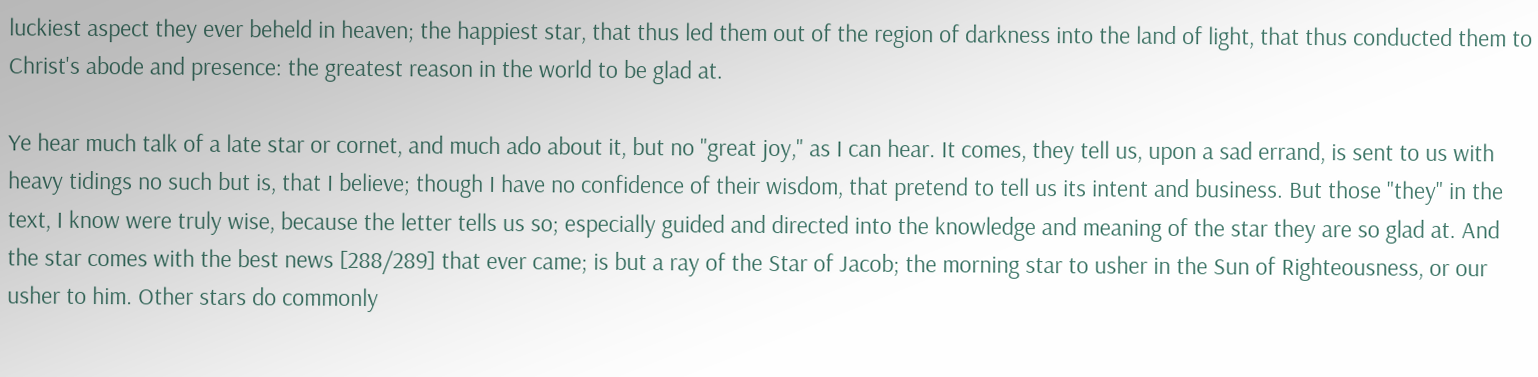luckiest aspect they ever beheld in heaven; the happiest star, that thus led them out of the region of darkness into the land of light, that thus conducted them to Christ's abode and presence: the greatest reason in the world to be glad at.

Ye hear much talk of a late star or cornet, and much ado about it, but no "great joy," as I can hear. It comes, they tell us, upon a sad errand, is sent to us with heavy tidings no such but is, that I believe; though I have no confidence of their wisdom, that pretend to tell us its intent and business. But those "they" in the text, I know were truly wise, because the letter tells us so; especially guided and directed into the knowledge and meaning of the star they are so glad at. And the star comes with the best news [288/289] that ever came; is but a ray of the Star of Jacob; the morning star to usher in the Sun of Righteousness, or our usher to him. Other stars do commonly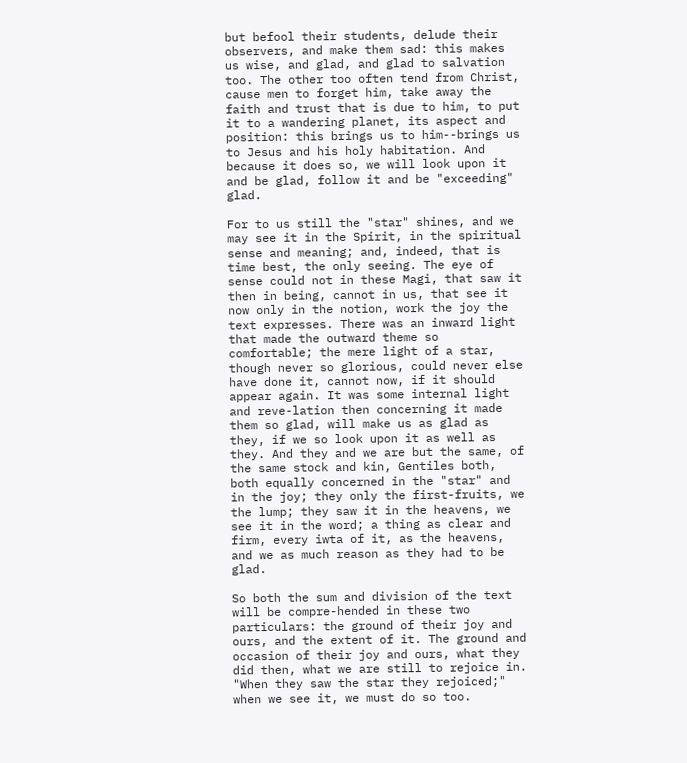but befool their students, delude their observers, and make them sad: this makes us wise, and glad, and glad to salvation too. The other too often tend from Christ, cause men to forget him, take away the faith and trust that is due to him, to put it to a wandering planet, its aspect and position: this brings us to him--brings us to Jesus and his holy habitation. And because it does so, we will look upon it and be glad, follow it and be "exceeding" glad.

For to us still the "star" shines, and we may see it in the Spirit, in the spiritual sense and meaning; and, indeed, that is time best, the only seeing. The eye of sense could not in these Magi, that saw it then in being, cannot in us, that see it now only in the notion, work the joy the text expresses. There was an inward light that made the outward theme so comfortable; the mere light of a star, though never so glorious, could never else have done it, cannot now, if it should appear again. It was some internal light and reve-lation then concerning it made them so glad, will make us as glad as they, if we so look upon it as well as they. And they and we are but the same, of the same stock and kin, Gentiles both, both equally concerned in the "star" and in the joy; they only the first-fruits, we the lump; they saw it in the heavens, we see it in the word; a thing as clear and firm, every iwta of it, as the heavens, and we as much reason as they had to be glad.

So both the sum and division of the text will be compre-hended in these two particulars: the ground of their joy and ours, and the extent of it. The ground and occasion of their joy and ours, what they did then, what we are still to rejoice in. "When they saw the star they rejoiced;" when we see it, we must do so too.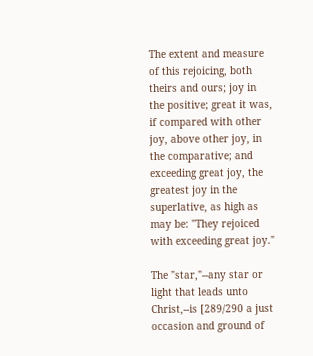The extent and measure of this rejoicing, both theirs and ours; joy in the positive; great it was, if compared with other joy, above other joy, in the comparative; and exceeding great joy, the greatest joy in the superlative, as high as may be: "They rejoiced with exceeding great joy."

The "star,"--any star or light that leads unto Christ,--is [289/290 a just occasion and ground of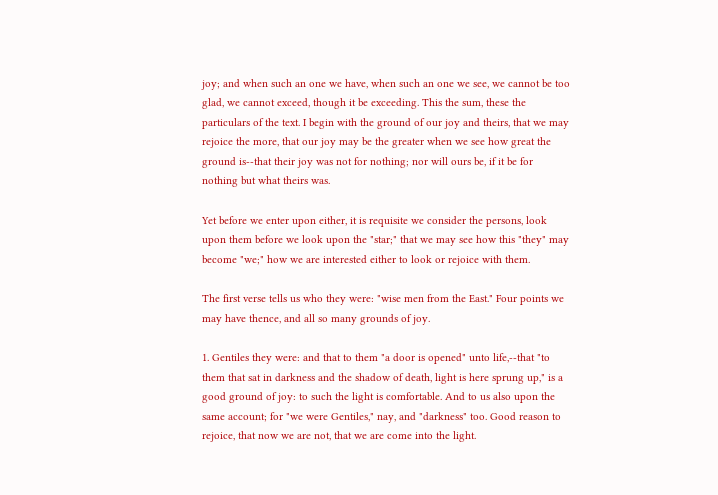joy; and when such an one we have, when such an one we see, we cannot be too glad, we cannot exceed, though it be exceeding. This the sum, these the particulars of the text. I begin with the ground of our joy and theirs, that we may rejoice the more, that our joy may be the greater when we see how great the ground is--that their joy was not for nothing; nor will ours be, if it be for nothing but what theirs was.

Yet before we enter upon either, it is requisite we consider the persons, look upon them before we look upon the "star;" that we may see how this "they" may become "we;" how we are interested either to look or rejoice with them.

The first verse tells us who they were: "wise men from the East." Four points we may have thence, and all so many grounds of joy.

1. Gentiles they were: and that to them "a door is opened" unto life,--that "to them that sat in darkness and the shadow of death, light is here sprung up," is a good ground of joy: to such the light is comfortable. And to us also upon the same account; for "we were Gentiles," nay, and "darkness" too. Good reason to rejoice, that now we are not, that we are come into the light.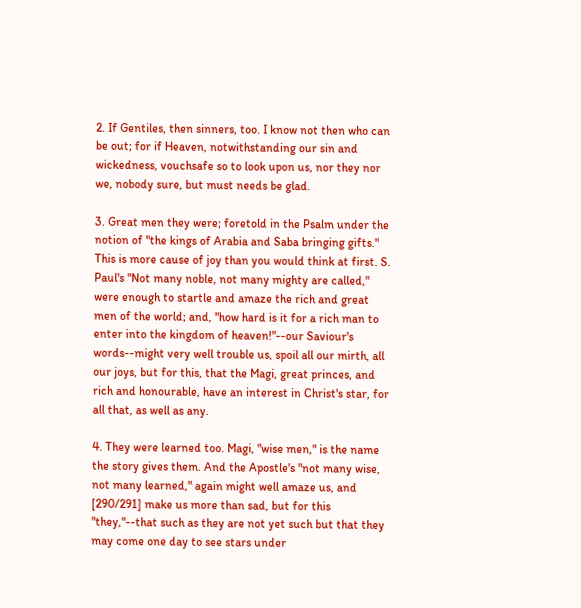2. If Gentiles, then sinners, too. I know not then who can be out; for if Heaven, notwithstanding our sin and wickedness, vouchsafe so to look upon us, nor they nor we, nobody sure, but must needs be glad.

3. Great men they were; foretold in the Psalm under the notion of "the kings of Arabia and Saba bringing gifts." This is more cause of joy than you would think at first. S. Paul's "Not many noble, not many mighty are called," were enough to startle and amaze the rich and great men of the world; and, "how hard is it for a rich man to enter into the kingdom of heaven!"--our Saviour's words--might very well trouble us, spoil all our mirth, all our joys, but for this, that the Magi, great princes, and rich and honourable, have an interest in Christ's star, for all that, as well as any.

4. They were learned too. Magi, "wise men," is the name the story gives them. And the Apostle's "not many wise, not many learned," again might well amaze us, and [290/291] make us more than sad, but for this "they,"--that such as they are not yet such but that they may come one day to see stars under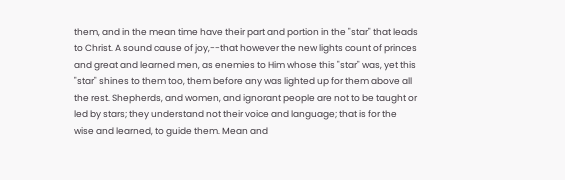them, and in the mean time have their part and portion in the "star" that leads to Christ. A sound cause of joy,--that however the new lights count of princes and great and learned men, as enemies to Him whose this "star" was, yet this "star" shines to them too, them before any was lighted up for them above all the rest. Shepherds, and women, and ignorant people are not to be taught or led by stars; they understand not their voice and language; that is for the wise and learned, to guide them. Mean and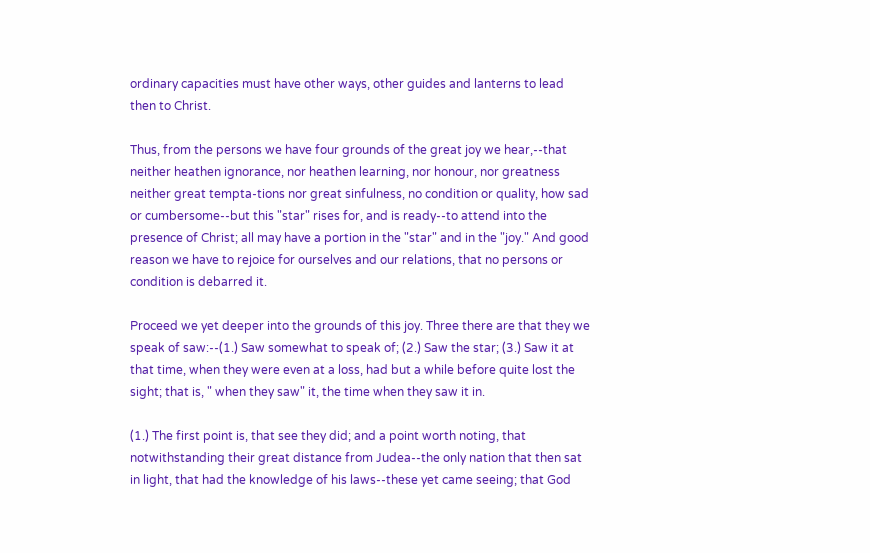ordinary capacities must have other ways, other guides and lanterns to lead then to Christ.

Thus, from the persons we have four grounds of the great joy we hear,--that neither heathen ignorance, nor heathen learning, nor honour, nor greatness neither great tempta-tions nor great sinfulness, no condition or quality, how sad or cumbersome--but this "star" rises for, and is ready--to attend into the presence of Christ; all may have a portion in the "star" and in the "joy." And good reason we have to rejoice for ourselves and our relations, that no persons or condition is debarred it.

Proceed we yet deeper into the grounds of this joy. Three there are that they we speak of saw:--(1.) Saw somewhat to speak of; (2.) Saw the star; (3.) Saw it at that time, when they were even at a loss, had but a while before quite lost the sight; that is, " when they saw" it, the time when they saw it in.

(1.) The first point is, that see they did; and a point worth noting, that notwithstanding their great distance from Judea--the only nation that then sat in light, that had the knowledge of his laws--these yet came seeing; that God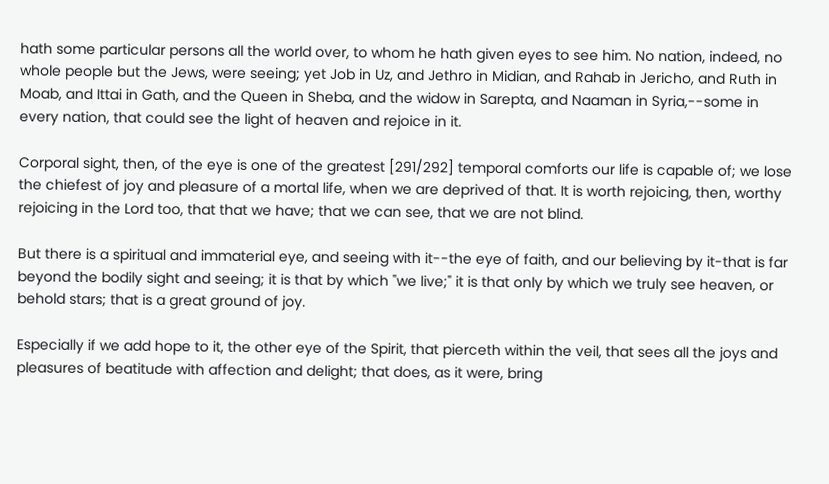hath some particular persons all the world over, to whom he hath given eyes to see him. No nation, indeed, no whole people but the Jews, were seeing; yet Job in Uz, and Jethro in Midian, and Rahab in Jericho, and Ruth in Moab, and Ittai in Gath, and the Queen in Sheba, and the widow in Sarepta, and Naaman in Syria,--some in every nation, that could see the light of heaven and rejoice in it.

Corporal sight, then, of the eye is one of the greatest [291/292] temporal comforts our life is capable of; we lose the chiefest of joy and pleasure of a mortal life, when we are deprived of that. It is worth rejoicing, then, worthy rejoicing in the Lord too, that that we have; that we can see, that we are not blind.

But there is a spiritual and immaterial eye, and seeing with it--the eye of faith, and our believing by it-that is far beyond the bodily sight and seeing; it is that by which "we live;" it is that only by which we truly see heaven, or behold stars; that is a great ground of joy.

Especially if we add hope to it, the other eye of the Spirit, that pierceth within the veil, that sees all the joys and pleasures of beatitude with affection and delight; that does, as it were, bring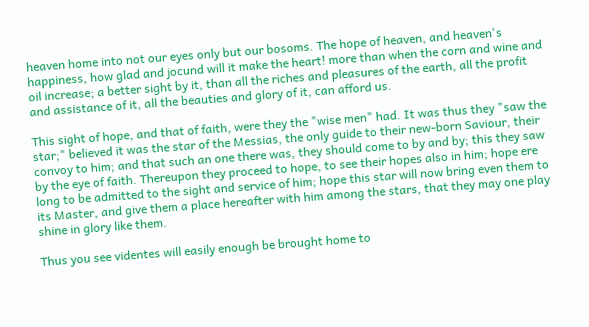heaven home into not our eyes only but our bosoms. The hope of heaven, and heaven's happiness, how glad and jocund will it make the heart! more than when the corn and wine and oil increase; a better sight by it, than all the riches and pleasures of the earth, all the profit and assistance of it, all the beauties and glory of it, can afford us.

This sight of hope, and that of faith, were they the "wise men" had. It was thus they "saw the star;" believed it was the star of the Messias, the only guide to their new-born Saviour, their convoy to him; and that such an one there was, they should come to by and by; this they saw by the eye of faith. Thereupon they proceed to hope, to see their hopes also in him; hope ere long to be admitted to the sight and service of him; hope this star will now bring even them to its Master, and give them a place hereafter with him among the stars, that they may one play shine in glory like them.

Thus you see videntes will easily enough be brought home to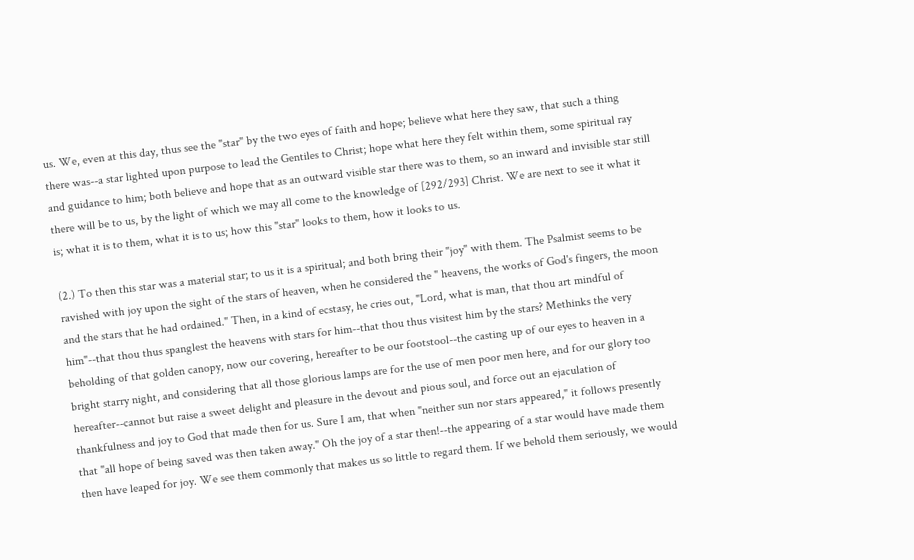us. We, even at this day, thus see the "star" by the two eyes of faith and hope; believe what here they saw, that such a thing there was--a star lighted upon purpose to lead the Gentiles to Christ; hope what here they felt within them, some spiritual ray and guidance to him; both believe and hope that as an outward visible star there was to them, so an inward and invisible star still there will be to us, by the light of which we may all come to the knowledge of [292/293] Christ. We are next to see it what it is; what it is to them, what it is to us; how this "star" looks to them, how it looks to us.

(2.) To then this star was a material star; to us it is a spiritual; and both bring their "joy" with them. The Psalmist seems to be ravished with joy upon the sight of the stars of heaven, when he considered the " heavens, the works of God's fingers, the moon and the stars that he had ordained." Then, in a kind of ecstasy, he cries out, "Lord, what is man, that thou art mindful of him"--that thou thus spanglest the heavens with stars for him--that thou thus visitest him by the stars? Methinks the very beholding of that golden canopy, now our covering, hereafter to be our footstool--the casting up of our eyes to heaven in a bright starry night, and considering that all those glorious lamps are for the use of men poor men here, and for our glory too hereafter--cannot but raise a sweet delight and pleasure in the devout and pious soul, and force out an ejaculation of thankfulness and joy to God that made then for us. Sure I am, that when "neither sun nor stars appeared," it follows presently that "all hope of being saved was then taken away." Oh the joy of a star then!--the appearing of a star would have made them then have leaped for joy. We see them commonly that makes us so little to regard them. If we behold them seriously, we would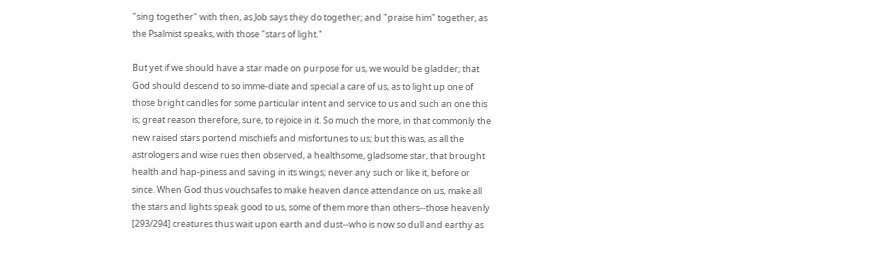"sing together" with then, as Job says they do together; and "praise him" together, as the Psalmist speaks, with those "stars of light."

But yet if we should have a star made on purpose for us, we would be gladder; that God should descend to so imme-diate and special a care of us, as to light up one of those bright candles for some particular intent and service to us and such an one this is; great reason therefore, sure, to rejoice in it. So much the more, in that commonly the new raised stars portend mischiefs and misfortunes to us; but this was, as all the astrologers and wise rues then observed, a healthsome, gladsome star, that brought health and hap-piness and saving in its wings; never any such or like it, before or since. When God thus vouchsafes to make heaven dance attendance on us, make all the stars and lights speak good to us, some of them more than others--those heavenly [293/294] creatures thus wait upon earth and dust--who is now so dull and earthy as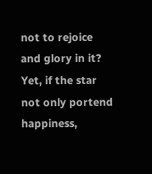not to rejoice and glory in it? Yet, if the star not only portend happiness,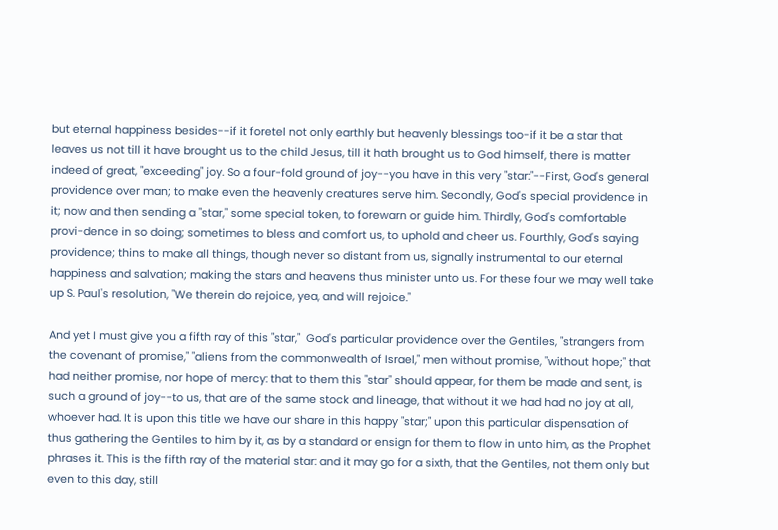but eternal happiness besides--if it foretel not only earthly but heavenly blessings too-if it be a star that leaves us not till it have brought us to the child Jesus, till it hath brought us to God himself, there is matter indeed of great, "exceeding" joy. So a four-fold ground of joy--you have in this very "star:"--First, God's general providence over man; to make even the heavenly creatures serve him. Secondly, God's special providence in it; now and then sending a "star," some special token, to forewarn or guide him. Thirdly, God's comfortable provi-dence in so doing; sometimes to bless and comfort us, to uphold and cheer us. Fourthly, God's saying providence; thins to make all things, though never so distant from us, signally instrumental to our eternal happiness and salvation; making the stars and heavens thus minister unto us. For these four we may well take up S. Paul's resolution, "We therein do rejoice, yea, and will rejoice."

And yet I must give you a fifth ray of this "star,"  God's particular providence over the Gentiles, "strangers from the covenant of promise," "aliens from the commonwealth of Israel," men without promise, "without hope;" that had neither promise, nor hope of mercy: that to them this "star" should appear, for them be made and sent, is such a ground of joy--to us, that are of the same stock and lineage, that without it we had had no joy at all, whoever had. It is upon this title we have our share in this happy "star;" upon this particular dispensation of thus gathering the Gentiles to him by it, as by a standard or ensign for them to flow in unto him, as the Prophet phrases it. This is the fifth ray of the material star: and it may go for a sixth, that the Gentiles, not them only but even to this day, still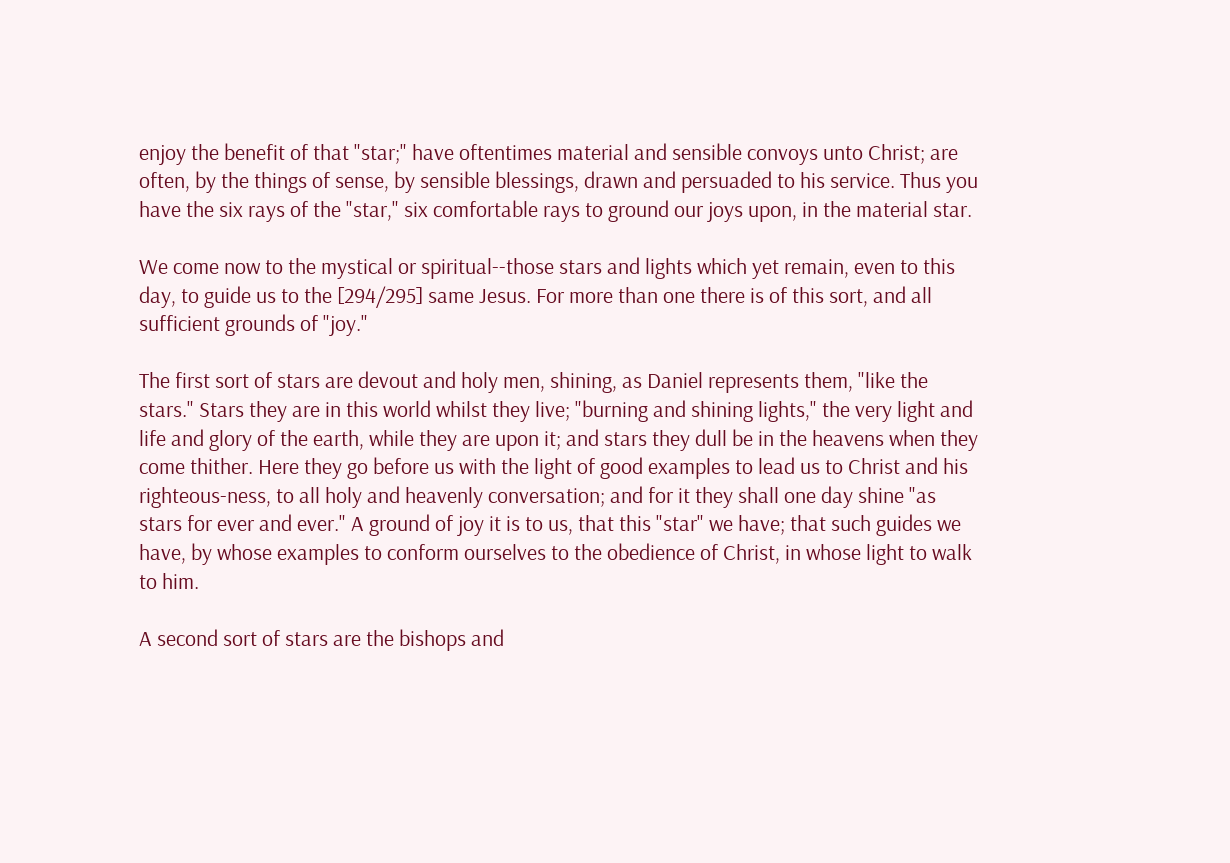enjoy the benefit of that "star;" have oftentimes material and sensible convoys unto Christ; are often, by the things of sense, by sensible blessings, drawn and persuaded to his service. Thus you have the six rays of the "star," six comfortable rays to ground our joys upon, in the material star.

We come now to the mystical or spiritual--those stars and lights which yet remain, even to this day, to guide us to the [294/295] same Jesus. For more than one there is of this sort, and all sufficient grounds of "joy."

The first sort of stars are devout and holy men, shining, as Daniel represents them, "like the stars." Stars they are in this world whilst they live; "burning and shining lights," the very light and life and glory of the earth, while they are upon it; and stars they dull be in the heavens when they come thither. Here they go before us with the light of good examples to lead us to Christ and his righteous-ness, to all holy and heavenly conversation; and for it they shall one day shine "as stars for ever and ever." A ground of joy it is to us, that this "star" we have; that such guides we have, by whose examples to conform ourselves to the obedience of Christ, in whose light to walk to him.

A second sort of stars are the bishops and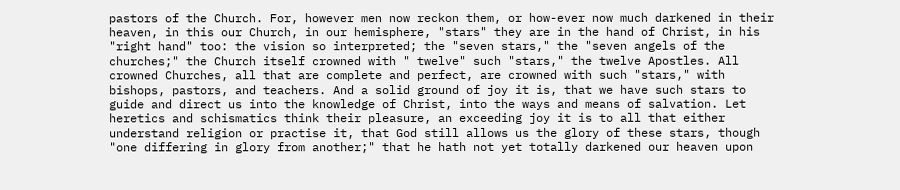pastors of the Church. For, however men now reckon them, or how-ever now much darkened in their heaven, in this our Church, in our hemisphere, "stars" they are in the hand of Christ, in his "right hand" too: the vision so interpreted; the "seven stars," the "seven angels of the churches;" the Church itself crowned with " twelve" such "stars," the twelve Apostles. All crowned Churches, all that are complete and perfect, are crowned with such "stars," with bishops, pastors, and teachers. And a solid ground of joy it is, that we have such stars to guide and direct us into the knowledge of Christ, into the ways and means of salvation. Let heretics and schismatics think their pleasure, an exceeding joy it is to all that either understand religion or practise it, that God still allows us the glory of these stars, though "one differing in glory from another;" that he hath not yet totally darkened our heaven upon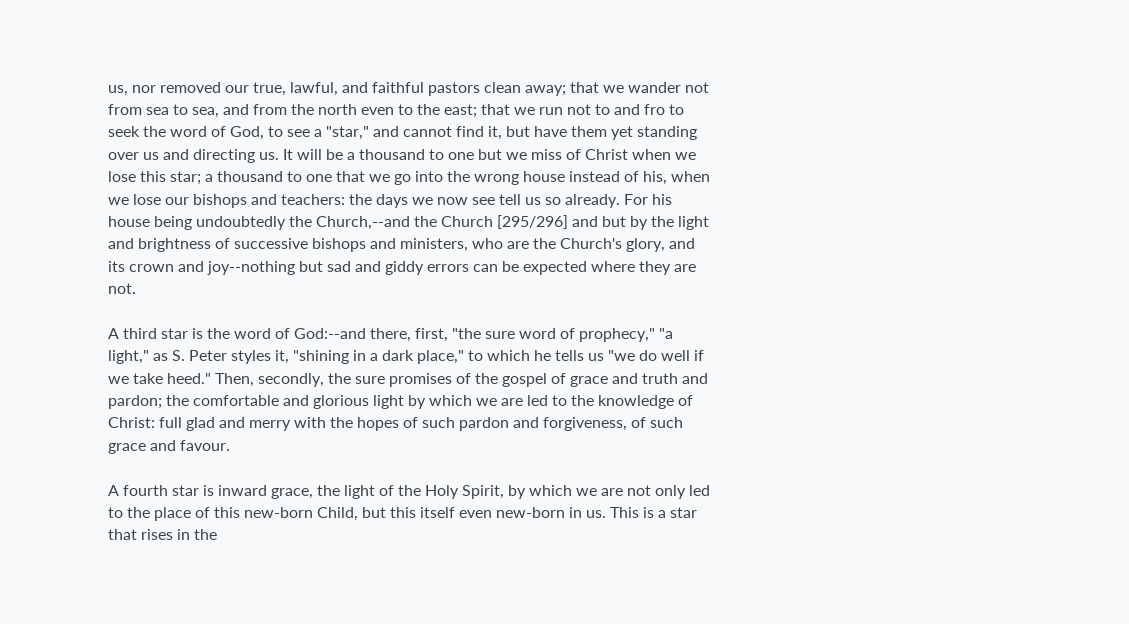us, nor removed our true, lawful, and faithful pastors clean away; that we wander not from sea to sea, and from the north even to the east; that we run not to and fro to seek the word of God, to see a "star," and cannot find it, but have them yet standing over us and directing us. It will be a thousand to one but we miss of Christ when we lose this star; a thousand to one that we go into the wrong house instead of his, when we lose our bishops and teachers: the days we now see tell us so already. For his house being undoubtedly the Church,--and the Church [295/296] and but by the light and brightness of successive bishops and ministers, who are the Church's glory, and its crown and joy--nothing but sad and giddy errors can be expected where they are not.

A third star is the word of God:--and there, first, "the sure word of prophecy," "a light," as S. Peter styles it, "shining in a dark place," to which he tells us "we do well if we take heed." Then, secondly, the sure promises of the gospel of grace and truth and pardon; the comfortable and glorious light by which we are led to the knowledge of Christ: full glad and merry with the hopes of such pardon and forgiveness, of such grace and favour.

A fourth star is inward grace, the light of the Holy Spirit, by which we are not only led to the place of this new-born Child, but this itself even new-born in us. This is a star that rises in the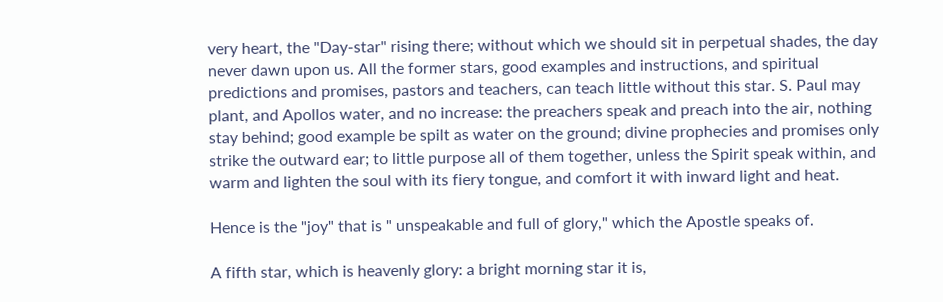very heart, the "Day-star" rising there; without which we should sit in perpetual shades, the day never dawn upon us. All the former stars, good examples and instructions, and spiritual predictions and promises, pastors and teachers, can teach little without this star. S. Paul may plant, and Apollos water, and no increase: the preachers speak and preach into the air, nothing stay behind; good example be spilt as water on the ground; divine prophecies and promises only strike the outward ear; to little purpose all of them together, unless the Spirit speak within, and warm and lighten the soul with its fiery tongue, and comfort it with inward light and heat.

Hence is the "joy" that is " unspeakable and full of glory," which the Apostle speaks of.

A fifth star, which is heavenly glory: a bright morning star it is,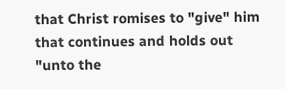that Christ romises to "give" him that continues and holds out "unto the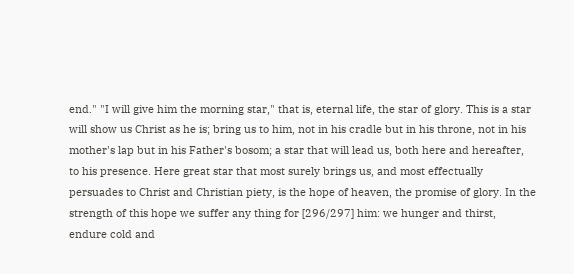end." "I will give him the morning star," that is, eternal life, the star of glory. This is a star will show us Christ as he is; bring us to him, not in his cradle but in his throne, not in his mother's lap but in his Father's bosom; a star that will lead us, both here and hereafter, to his presence. Here great star that most surely brings us, and most effectually persuades to Christ and Christian piety, is the hope of heaven, the promise of glory. In the strength of this hope we suffer any thing for [296/297] him: we hunger and thirst, endure cold and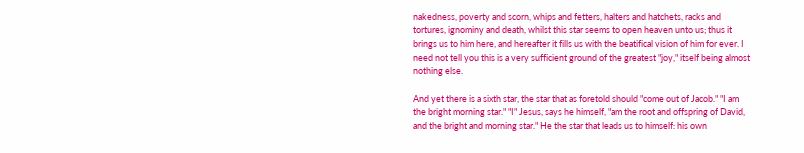nakedness, poverty and scorn, whips and fetters, halters and hatchets, racks and tortures, ignominy and death, whilst this star seems to open heaven unto us; thus it brings us to him here, and hereafter it fills us with the beatifical vision of him for ever. I need not tell you this is a very sufficient ground of the greatest "joy," itself being almost nothing else.

And yet there is a sixth star, the star that as foretold should "come out of Jacob." "I am the bright morning star." "I" Jesus, says he himself, "am the root and offspring of David, and the bright and morning star." He the star that leads us to himself: his own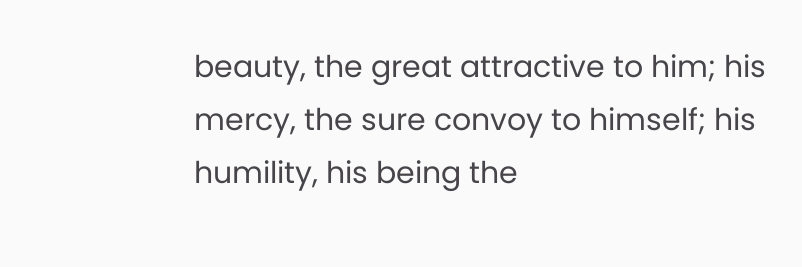beauty, the great attractive to him; his mercy, the sure convoy to himself; his humility, his being the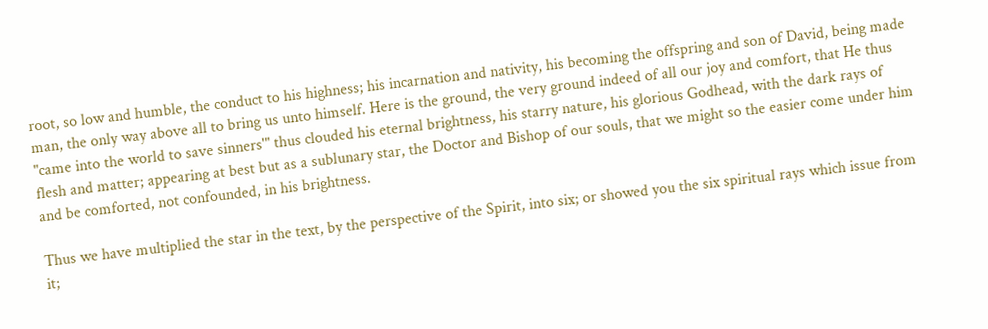root, so low and humble, the conduct to his highness; his incarnation and nativity, his becoming the offspring and son of David, being made man, the only way above all to bring us unto himself. Here is the ground, the very ground indeed of all our joy and comfort, that He thus "came into the world to save sinners'" thus clouded his eternal brightness, his starry nature, his glorious Godhead, with the dark rays of flesh and matter; appearing at best but as a sublunary star, the Doctor and Bishop of our souls, that we might so the easier come under him and be comforted, not confounded, in his brightness.

Thus we have multiplied the star in the text, by the perspective of the Spirit, into six; or showed you the six spiritual rays which issue from it;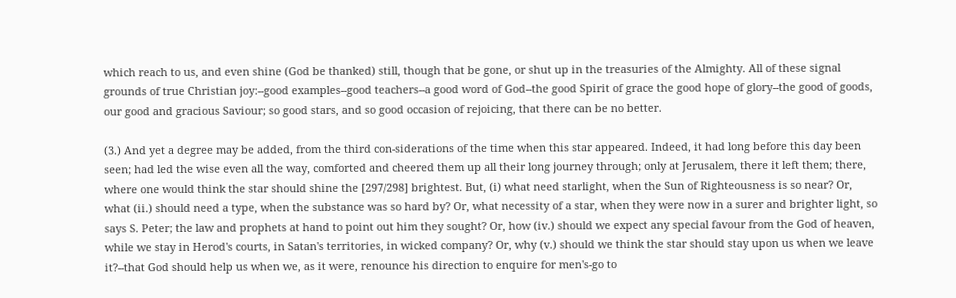which reach to us, and even shine (God be thanked) still, though that be gone, or shut up in the treasuries of the Almighty. All of these signal grounds of true Christian joy:--good examples--good teachers--a good word of God--the good Spirit of grace the good hope of glory--the good of goods, our good and gracious Saviour; so good stars, and so good occasion of rejoicing, that there can be no better.

(3.) And yet a degree may be added, from the third con-siderations of the time when this star appeared. Indeed, it had long before this day been seen; had led the wise even all the way, comforted and cheered them up all their long journey through; only at Jerusalem, there it left them; there, where one would think the star should shine the [297/298] brightest. But, (i) what need starlight, when the Sun of Righteousness is so near? Or, what (ii.) should need a type, when the substance was so hard by? Or, what necessity of a star, when they were now in a surer and brighter light, so says S. Peter; the law and prophets at hand to point out him they sought? Or, how (iv.) should we expect any special favour from the God of heaven, while we stay in Herod's courts, in Satan's territories, in wicked company? Or, why (v.) should we think the star should stay upon us when we leave it?--that God should help us when we, as it were, renounce his direction to enquire for men's-go to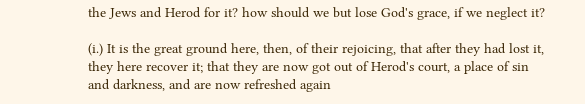the Jews and Herod for it? how should we but lose God's grace, if we neglect it?

(i.) It is the great ground here, then, of their rejoicing, that after they had lost it, they here recover it; that they are now got out of Herod's court, a place of sin and darkness, and are now refreshed again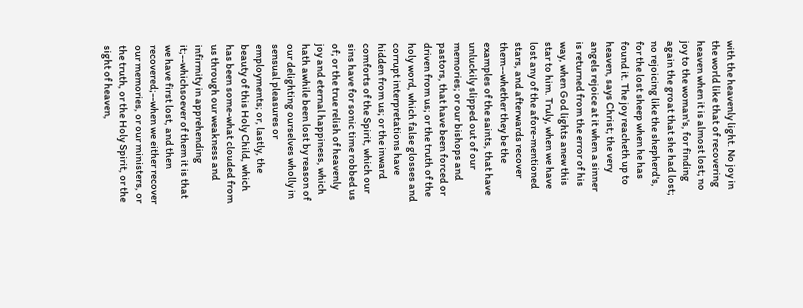with the heavenly light. No joy in the world like that of recovering heaven when it is almost lost; no joy to the woman's, for finding again the groat that she had lost; no rejoicing like the shepherd's, for the lost sheep when he has found it. The joy reacheth up to heaven, says Christ; the very angels rejoice at it when a sinner is returned from the error of his way, when God lights anew this star to him. Truly, when we have lost any of the afore-mentioned stars, and afterwards recover them--whether they be the examples of the saints, that have unluckily slipped out of our memories; or our bishops and pastors, that have been forced or driven from us; or the truth of the holy word, which false glosses and corrupt interpretations have hidden from us; or the inward comforts of the Spirit, which our sins have for sonic time robbed us of; or the true relish of heavenly joy and eternal happiness, which hath awhile been lost by reason of our delighting ourselves wholly in sensual pleasures or employments; or, lastly, the beauty of this Holy Child, which has been some-what clouded from us through our weakness and infirmity in apprehending it;--whichsoever of them it is that we have first lost, and then recovered;--when we either recover our memories, or our ministers, or the truth, or the Holy Spirit, or the sight of heaven,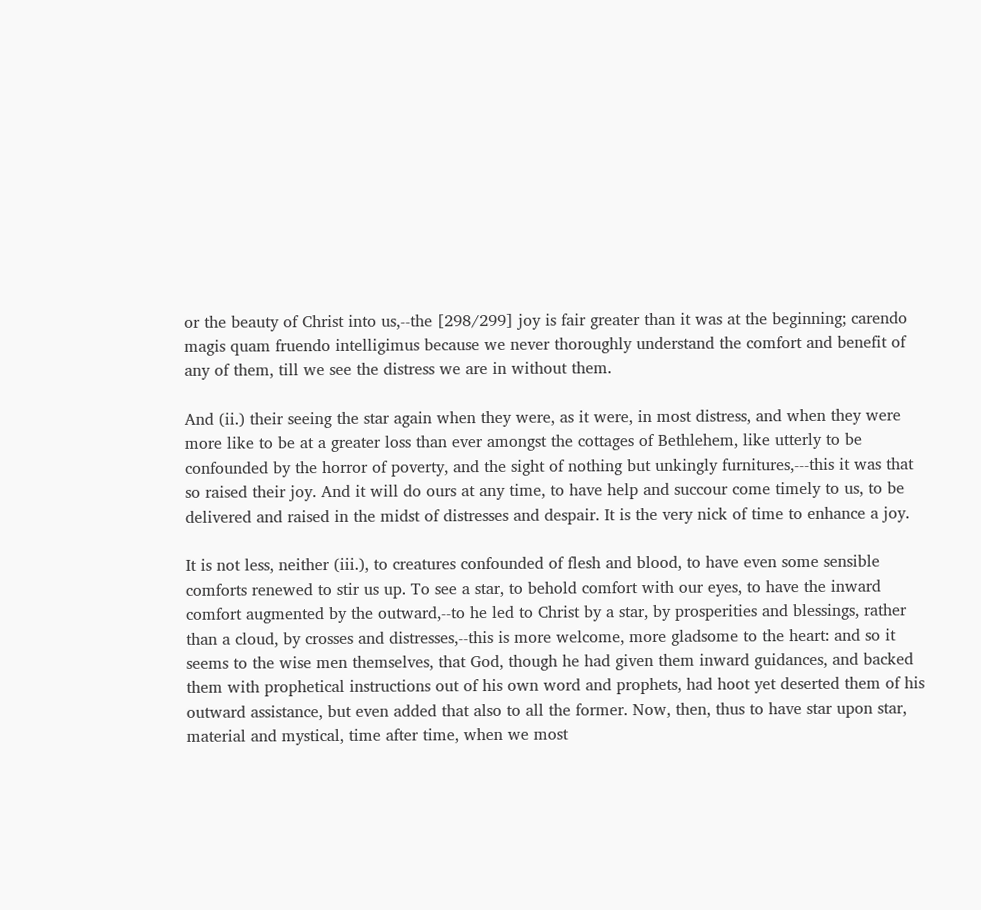or the beauty of Christ into us,--the [298/299] joy is fair greater than it was at the beginning; carendo magis quam fruendo intelligimus because we never thoroughly understand the comfort and benefit of any of them, till we see the distress we are in without them.

And (ii.) their seeing the star again when they were, as it were, in most distress, and when they were more like to be at a greater loss than ever amongst the cottages of Bethlehem, like utterly to be confounded by the horror of poverty, and the sight of nothing but unkingly furnitures,---this it was that so raised their joy. And it will do ours at any time, to have help and succour come timely to us, to be delivered and raised in the midst of distresses and despair. It is the very nick of time to enhance a joy.

It is not less, neither (iii.), to creatures confounded of flesh and blood, to have even some sensible comforts renewed to stir us up. To see a star, to behold comfort with our eyes, to have the inward comfort augmented by the outward,--to he led to Christ by a star, by prosperities and blessings, rather than a cloud, by crosses and distresses,--this is more welcome, more gladsome to the heart: and so it seems to the wise men themselves, that God, though he had given them inward guidances, and backed them with prophetical instructions out of his own word and prophets, had hoot yet deserted them of his outward assistance, but even added that also to all the former. Now, then, thus to have star upon star, material and mystical, time after time, when we most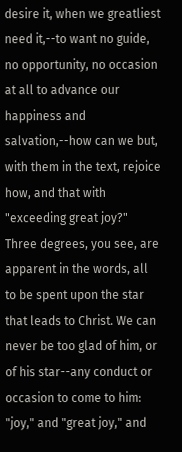desire it, when we greatliest need it,--to want no guide, no opportunity, no occasion at all to advance our happiness and salvation,--how can we but, with them in the text, rejoice how, and that with "exceeding great joy?" Three degrees, you see, are apparent in the words, all to be spent upon the star that leads to Christ. We can never be too glad of him, or of his star--any conduct or occasion to come to him: "joy," and "great joy," and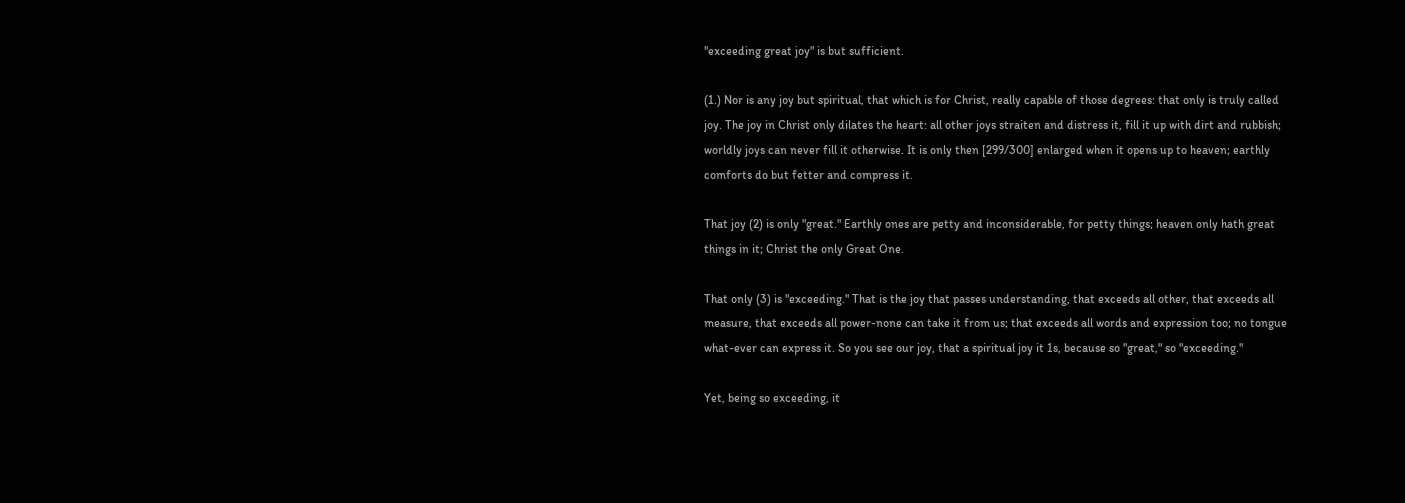"exceeding great joy" is but sufficient.

(1.) Nor is any joy but spiritual, that which is for Christ, really capable of those degrees: that only is truly called joy. The joy in Christ only dilates the heart: all other joys straiten and distress it, fill it up with dirt and rubbish; worldly joys can never fill it otherwise. It is only then [299/300] enlarged when it opens up to heaven; earthly comforts do but fetter and compress it.

That joy (2) is only "great." Earthly ones are petty and inconsiderable, for petty things; heaven only hath great things in it; Christ the only Great One.

That only (3) is "exceeding." That is the joy that passes understanding, that exceeds all other, that exceeds all measure, that exceeds all power-none can take it from us; that exceeds all words and expression too; no tongue what-ever can express it. So you see our joy, that a spiritual joy it 1s, because so "great," so "exceeding."

Yet, being so exceeding, it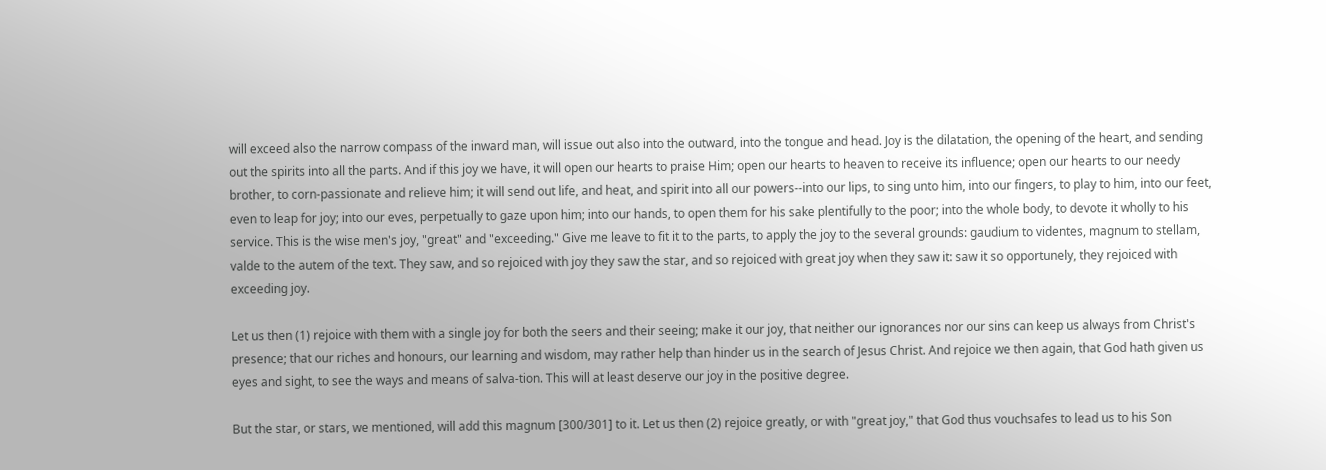will exceed also the narrow compass of the inward man, will issue out also into the outward, into the tongue and head. Joy is the dilatation, the opening of the heart, and sending out the spirits into all the parts. And if this joy we have, it will open our hearts to praise Him; open our hearts to heaven to receive its influence; open our hearts to our needy brother, to corn-passionate and relieve him; it will send out life, and heat, and spirit into all our powers--into our lips, to sing unto him, into our fingers, to play to him, into our feet, even to leap for joy; into our eves, perpetually to gaze upon him; into our hands, to open them for his sake plentifully to the poor; into the whole body, to devote it wholly to his service. This is the wise men's joy, "great" and "exceeding." Give me leave to fit it to the parts, to apply the joy to the several grounds: gaudium to videntes, magnum to stellam, valde to the autem of the text. They saw, and so rejoiced with joy they saw the star, and so rejoiced with great joy when they saw it: saw it so opportunely, they rejoiced with exceeding joy.

Let us then (1) rejoice with them with a single joy for both the seers and their seeing; make it our joy, that neither our ignorances nor our sins can keep us always from Christ's presence; that our riches and honours, our learning and wisdom, may rather help than hinder us in the search of Jesus Christ. And rejoice we then again, that God hath given us eyes and sight, to see the ways and means of salva-tion. This will at least deserve our joy in the positive degree.

But the star, or stars, we mentioned, will add this magnum [300/301] to it. Let us then (2) rejoice greatly, or with "great joy," that God thus vouchsafes to lead us to his Son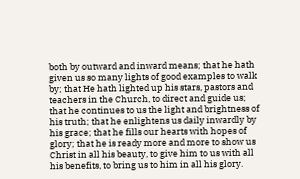both by outward and inward means; that he hath given us so many lights of good examples to walk by; that He hath lighted up his stars, pastors and teachers in the Church, to direct and guide us; that he continues to us the light and brightness of his truth; that he enlightens us daily inwardly by his grace; that he fills our hearts with hopes of glory; that he is ready more and more to show us Christ in all his beauty, to give him to us with all his benefits, to bring us to him in all his glory.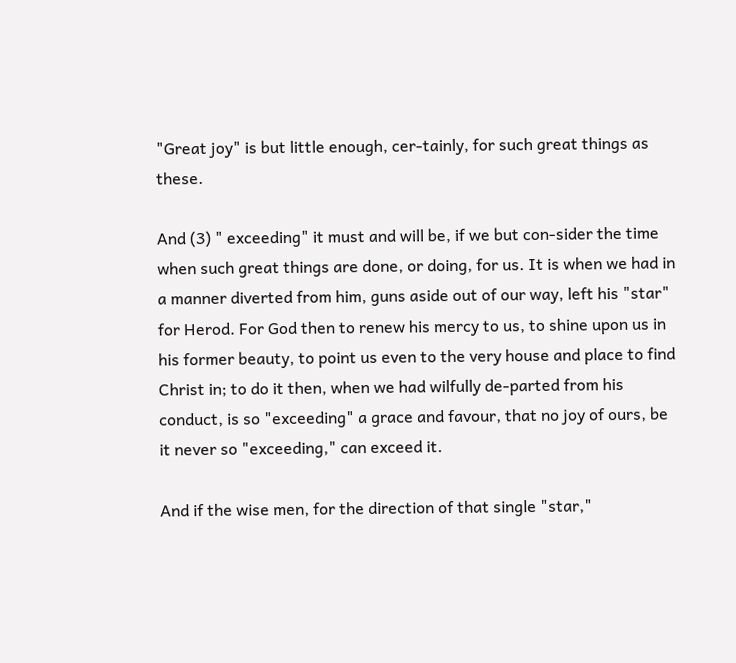"Great joy" is but little enough, cer-tainly, for such great things as these.

And (3) " exceeding" it must and will be, if we but con-sider the time when such great things are done, or doing, for us. It is when we had in a manner diverted from him, guns aside out of our way, left his "star" for Herod. For God then to renew his mercy to us, to shine upon us in his former beauty, to point us even to the very house and place to find Christ in; to do it then, when we had wilfully de-parted from his conduct, is so "exceeding" a grace and favour, that no joy of ours, be it never so "exceeding," can exceed it.

And if the wise men, for the direction of that single "star,"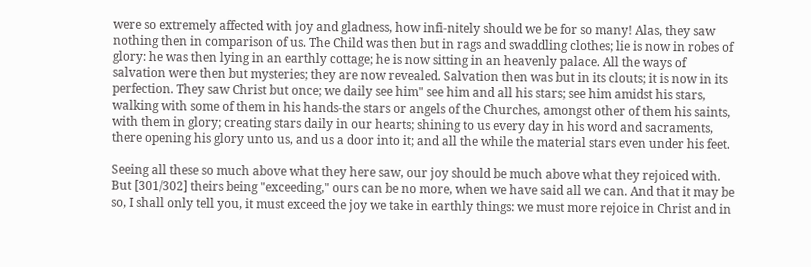were so extremely affected with joy and gladness, how infi-nitely should we be for so many! Alas, they saw nothing then in comparison of us. The Child was then but in rags and swaddling clothes; lie is now in robes of glory: he was then lying in an earthly cottage; he is now sitting in an heavenly palace. All the ways of salvation were then but mysteries; they are now revealed. Salvation then was but in its clouts; it is now in its perfection. They saw Christ but once; we daily see him" see him and all his stars; see him amidst his stars, walking with some of them in his hands-the stars or angels of the Churches, amongst other of them his saints, with them in glory; creating stars daily in our hearts; shining to us every day in his word and sacraments, there opening his glory unto us, and us a door into it; and all the while the material stars even under his feet.

Seeing all these so much above what they here saw, our joy should be much above what they rejoiced with. But [301/302] theirs being "exceeding," ours can be no more, when we have said all we can. And that it may be so, I shall only tell you, it must exceed the joy we take in earthly things: we must more rejoice in Christ and in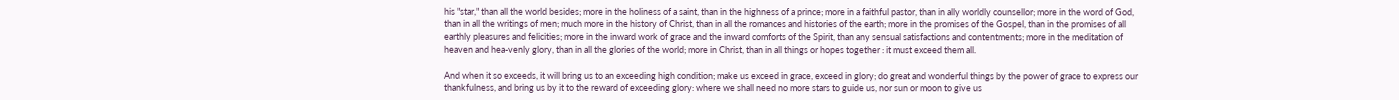his "star," than all the world besides; more in the holiness of a saint, than in the highness of a prince; more in a faithful pastor, than in ally worldly counsellor; more in the word of God, than in all the writings of men; much more in the history of Christ, than in all the romances and histories of the earth; more in the promises of the Gospel, than in the promises of all earthly pleasures and felicities; more in the inward work of grace and the inward comforts of the Spirit, than any sensual satisfactions and contentments; more in the meditation of heaven and hea-venly glory, than in all the glories of the world; more in Christ, than in all things or hopes together : it must exceed them all.

And when it so exceeds, it will bring us to an exceeding high condition; make us exceed in grace, exceed in glory; do great and wonderful things by the power of grace to express our thankfulness, and bring us by it to the reward of exceeding glory: where we shall need no more stars to guide us, nor sun or moon to give us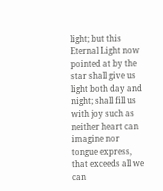light; but this Eternal Light now pointed at by the star shall give us light both day and night; shall fill us with joy such as neither heart can imagine nor tongue express, that exceeds all we can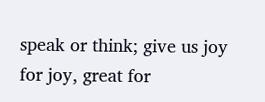speak or think; give us joy for joy, great for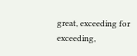great, exceeding for exceeding,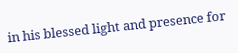in his blessed light and presence for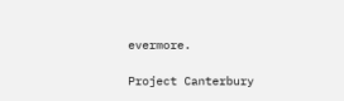evermore.

Project Canterbury